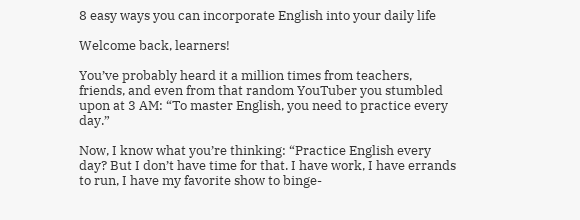8 easy ways you can incorporate English into your daily life

Welcome back, learners!

You’ve probably heard it a million times from teachers, friends, and even from that random YouTuber you stumbled upon at 3 AM: “To master English, you need to practice every day.”

Now, I know what you’re thinking: “Practice English every day? But I don’t have time for that. I have work, I have errands to run, I have my favorite show to binge-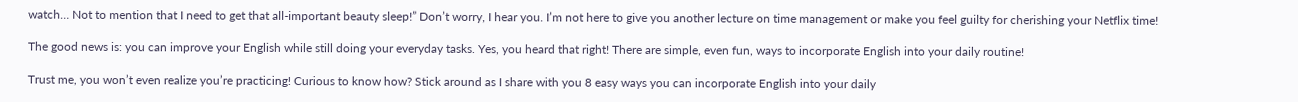watch… Not to mention that I need to get that all-important beauty sleep!” Don’t worry, I hear you. I’m not here to give you another lecture on time management or make you feel guilty for cherishing your Netflix time!

The good news is: you can improve your English while still doing your everyday tasks. Yes, you heard that right! There are simple, even fun, ways to incorporate English into your daily routine!

Trust me, you won’t even realize you’re practicing! Curious to know how? Stick around as I share with you 8 easy ways you can incorporate English into your daily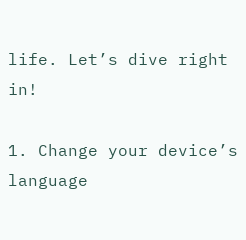life. Let’s dive right in!

1. Change your device’s language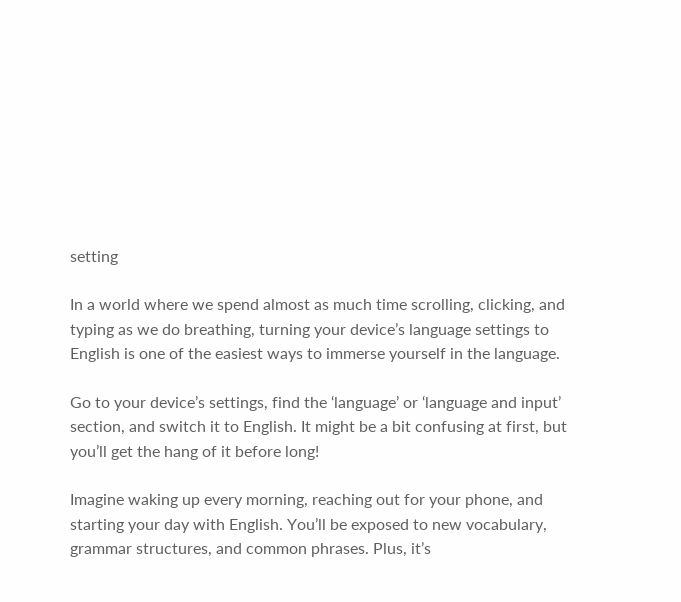setting

In a world where we spend almost as much time scrolling, clicking, and typing as we do breathing, turning your device’s language settings to English is one of the easiest ways to immerse yourself in the language.

Go to your device’s settings, find the ‘language’ or ‘language and input’ section, and switch it to English. It might be a bit confusing at first, but you’ll get the hang of it before long!

Imagine waking up every morning, reaching out for your phone, and starting your day with English. You’ll be exposed to new vocabulary, grammar structures, and common phrases. Plus, it’s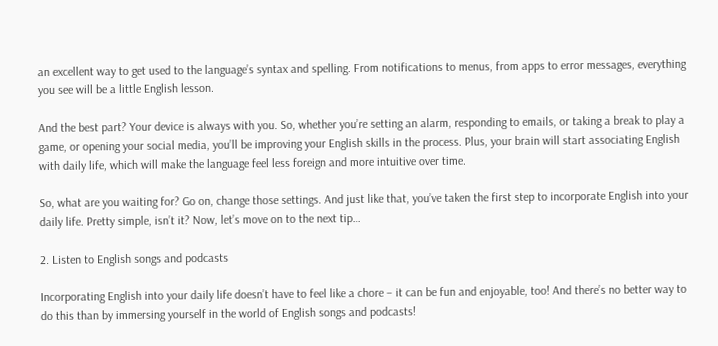an excellent way to get used to the language’s syntax and spelling. From notifications to menus, from apps to error messages, everything you see will be a little English lesson.

And the best part? Your device is always with you. So, whether you’re setting an alarm, responding to emails, or taking a break to play a game, or opening your social media, you’ll be improving your English skills in the process. Plus, your brain will start associating English with daily life, which will make the language feel less foreign and more intuitive over time.

So, what are you waiting for? Go on, change those settings. And just like that, you’ve taken the first step to incorporate English into your daily life. Pretty simple, isn’t it? Now, let’s move on to the next tip…

2. Listen to English songs and podcasts

Incorporating English into your daily life doesn’t have to feel like a chore – it can be fun and enjoyable, too! And there’s no better way to do this than by immersing yourself in the world of English songs and podcasts!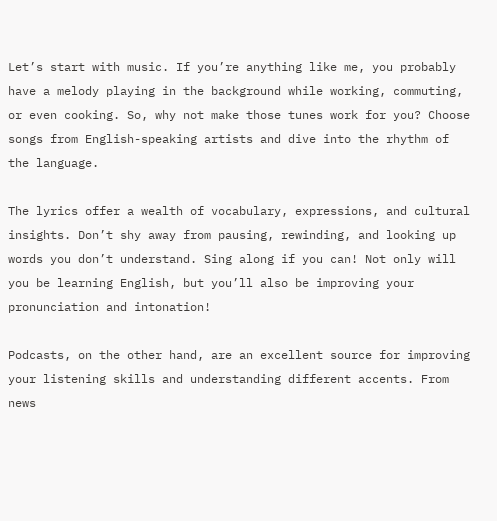Let’s start with music. If you’re anything like me, you probably have a melody playing in the background while working, commuting, or even cooking. So, why not make those tunes work for you? Choose songs from English-speaking artists and dive into the rhythm of the language.

The lyrics offer a wealth of vocabulary, expressions, and cultural insights. Don’t shy away from pausing, rewinding, and looking up words you don’t understand. Sing along if you can! Not only will you be learning English, but you’ll also be improving your pronunciation and intonation!

Podcasts, on the other hand, are an excellent source for improving your listening skills and understanding different accents. From news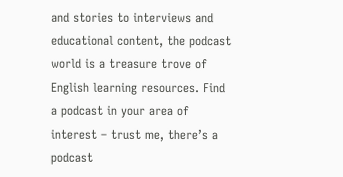and stories to interviews and educational content, the podcast world is a treasure trove of English learning resources. Find a podcast in your area of interest – trust me, there’s a podcast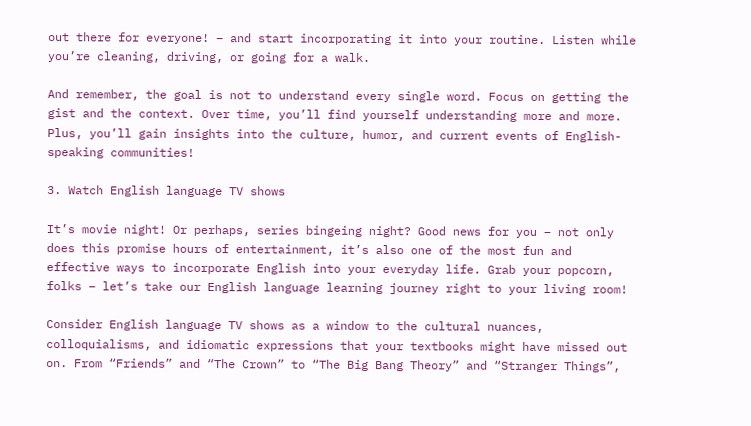out there for everyone! – and start incorporating it into your routine. Listen while you’re cleaning, driving, or going for a walk.

And remember, the goal is not to understand every single word. Focus on getting the gist and the context. Over time, you’ll find yourself understanding more and more. Plus, you’ll gain insights into the culture, humor, and current events of English-speaking communities!

3. Watch English language TV shows

It’s movie night! Or perhaps, series bingeing night? Good news for you – not only does this promise hours of entertainment, it’s also one of the most fun and effective ways to incorporate English into your everyday life. Grab your popcorn, folks – let’s take our English language learning journey right to your living room!

Consider English language TV shows as a window to the cultural nuances, colloquialisms, and idiomatic expressions that your textbooks might have missed out on. From “Friends” and “The Crown” to “The Big Bang Theory” and “Stranger Things”,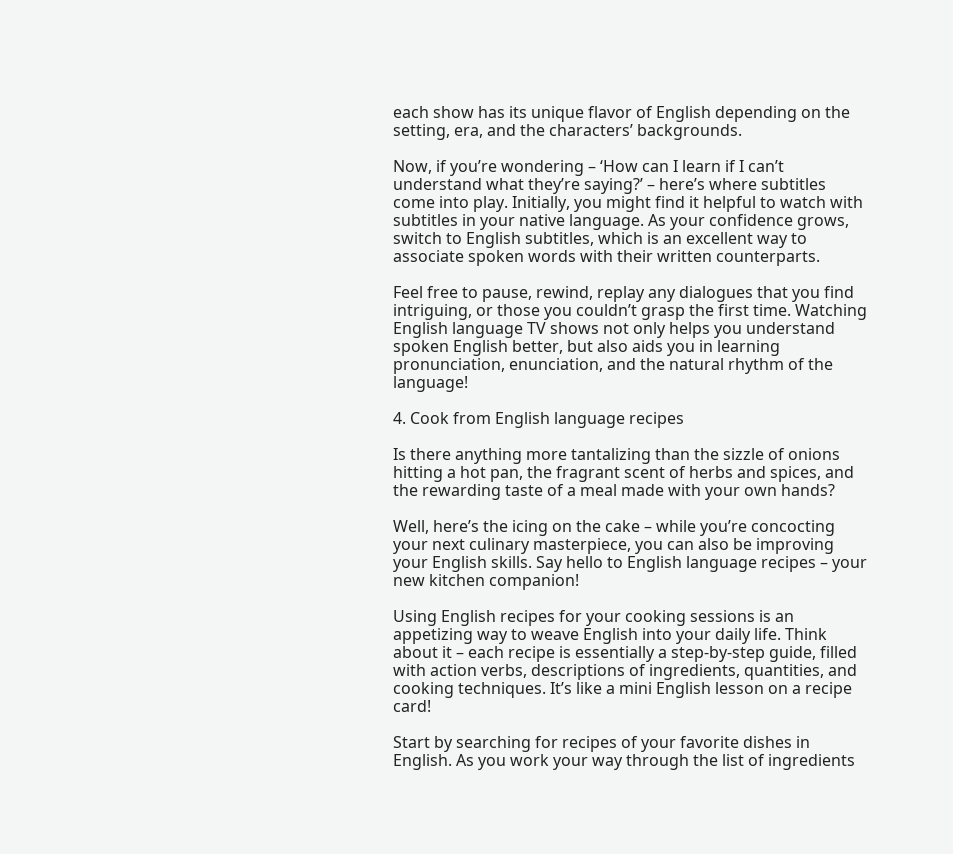each show has its unique flavor of English depending on the setting, era, and the characters’ backgrounds.

Now, if you’re wondering – ‘How can I learn if I can’t understand what they’re saying?’ – here’s where subtitles come into play. Initially, you might find it helpful to watch with subtitles in your native language. As your confidence grows, switch to English subtitles, which is an excellent way to associate spoken words with their written counterparts.

Feel free to pause, rewind, replay any dialogues that you find intriguing, or those you couldn’t grasp the first time. Watching English language TV shows not only helps you understand spoken English better, but also aids you in learning pronunciation, enunciation, and the natural rhythm of the language!

4. Cook from English language recipes

Is there anything more tantalizing than the sizzle of onions hitting a hot pan, the fragrant scent of herbs and spices, and the rewarding taste of a meal made with your own hands?

Well, here’s the icing on the cake – while you’re concocting your next culinary masterpiece, you can also be improving your English skills. Say hello to English language recipes – your new kitchen companion!

Using English recipes for your cooking sessions is an appetizing way to weave English into your daily life. Think about it – each recipe is essentially a step-by-step guide, filled with action verbs, descriptions of ingredients, quantities, and cooking techniques. It’s like a mini English lesson on a recipe card!

Start by searching for recipes of your favorite dishes in English. As you work your way through the list of ingredients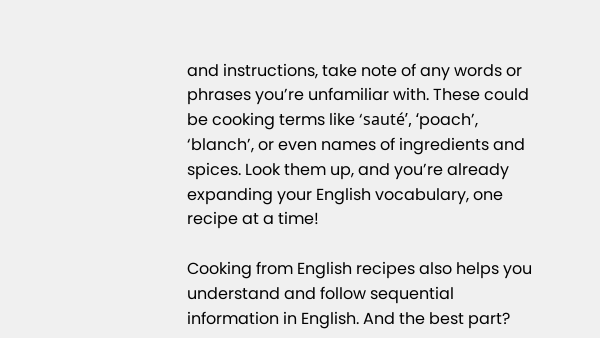and instructions, take note of any words or phrases you’re unfamiliar with. These could be cooking terms like ‘sauté’, ‘poach’, ‘blanch’, or even names of ingredients and spices. Look them up, and you’re already expanding your English vocabulary, one recipe at a time!

Cooking from English recipes also helps you understand and follow sequential information in English. And the best part?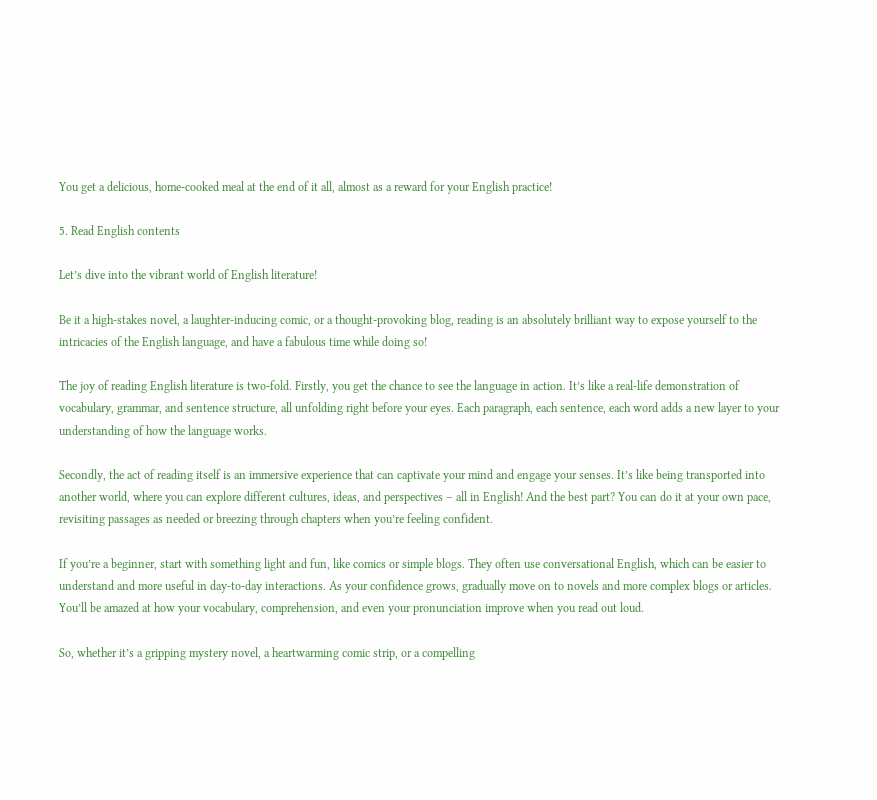You get a delicious, home-cooked meal at the end of it all, almost as a reward for your English practice!

5. Read English contents

Let’s dive into the vibrant world of English literature!

Be it a high-stakes novel, a laughter-inducing comic, or a thought-provoking blog, reading is an absolutely brilliant way to expose yourself to the intricacies of the English language, and have a fabulous time while doing so!

The joy of reading English literature is two-fold. Firstly, you get the chance to see the language in action. It’s like a real-life demonstration of vocabulary, grammar, and sentence structure, all unfolding right before your eyes. Each paragraph, each sentence, each word adds a new layer to your understanding of how the language works.

Secondly, the act of reading itself is an immersive experience that can captivate your mind and engage your senses. It’s like being transported into another world, where you can explore different cultures, ideas, and perspectives – all in English! And the best part? You can do it at your own pace, revisiting passages as needed or breezing through chapters when you’re feeling confident.

If you’re a beginner, start with something light and fun, like comics or simple blogs. They often use conversational English, which can be easier to understand and more useful in day-to-day interactions. As your confidence grows, gradually move on to novels and more complex blogs or articles. You’ll be amazed at how your vocabulary, comprehension, and even your pronunciation improve when you read out loud.

So, whether it’s a gripping mystery novel, a heartwarming comic strip, or a compelling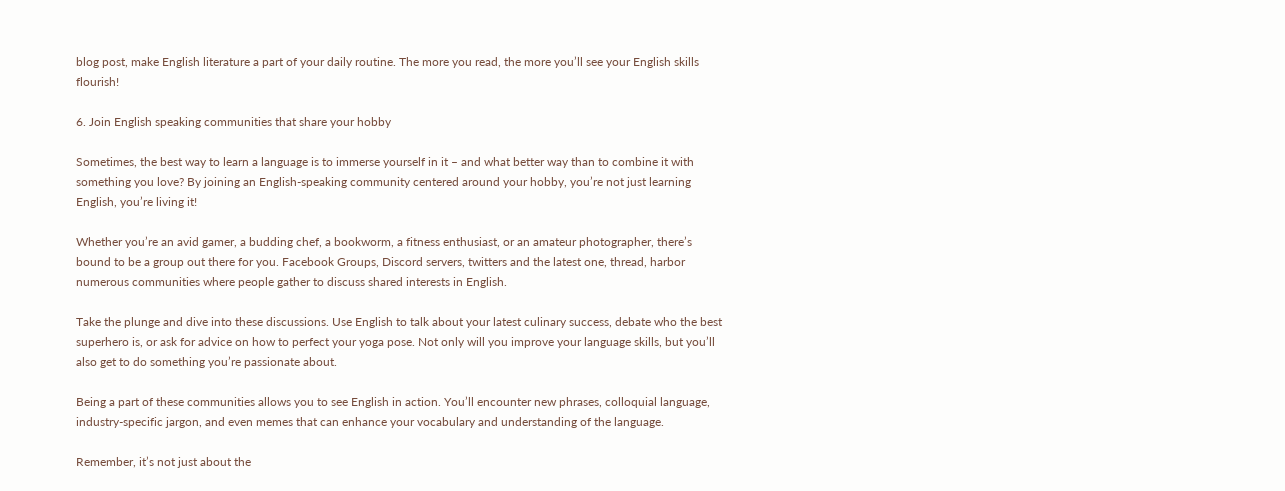blog post, make English literature a part of your daily routine. The more you read, the more you’ll see your English skills flourish!

6. Join English speaking communities that share your hobby

Sometimes, the best way to learn a language is to immerse yourself in it – and what better way than to combine it with something you love? By joining an English-speaking community centered around your hobby, you’re not just learning English, you’re living it!

Whether you’re an avid gamer, a budding chef, a bookworm, a fitness enthusiast, or an amateur photographer, there’s bound to be a group out there for you. Facebook Groups, Discord servers, twitters and the latest one, thread, harbor numerous communities where people gather to discuss shared interests in English.

Take the plunge and dive into these discussions. Use English to talk about your latest culinary success, debate who the best superhero is, or ask for advice on how to perfect your yoga pose. Not only will you improve your language skills, but you’ll also get to do something you’re passionate about.

Being a part of these communities allows you to see English in action. You’ll encounter new phrases, colloquial language, industry-specific jargon, and even memes that can enhance your vocabulary and understanding of the language.

Remember, it’s not just about the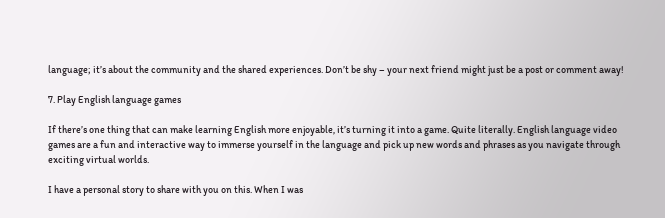language; it’s about the community and the shared experiences. Don’t be shy – your next friend might just be a post or comment away!

7. Play English language games

If there’s one thing that can make learning English more enjoyable, it’s turning it into a game. Quite literally. English language video games are a fun and interactive way to immerse yourself in the language and pick up new words and phrases as you navigate through exciting virtual worlds.

I have a personal story to share with you on this. When I was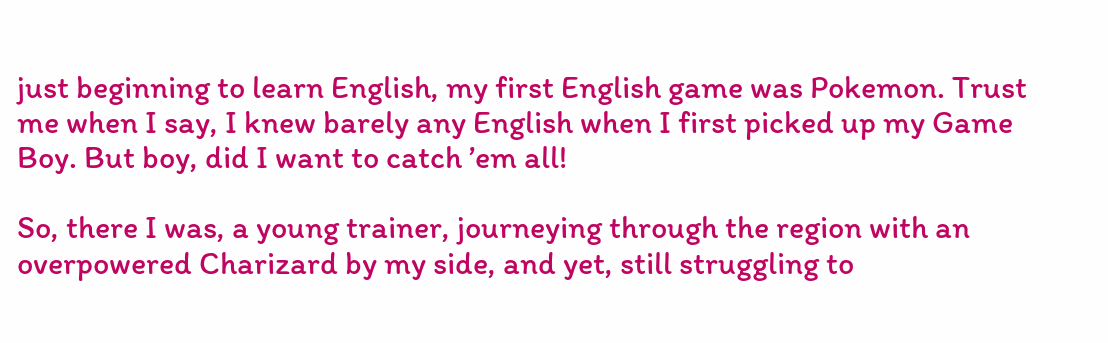just beginning to learn English, my first English game was Pokemon. Trust me when I say, I knew barely any English when I first picked up my Game Boy. But boy, did I want to catch ’em all!

So, there I was, a young trainer, journeying through the region with an overpowered Charizard by my side, and yet, still struggling to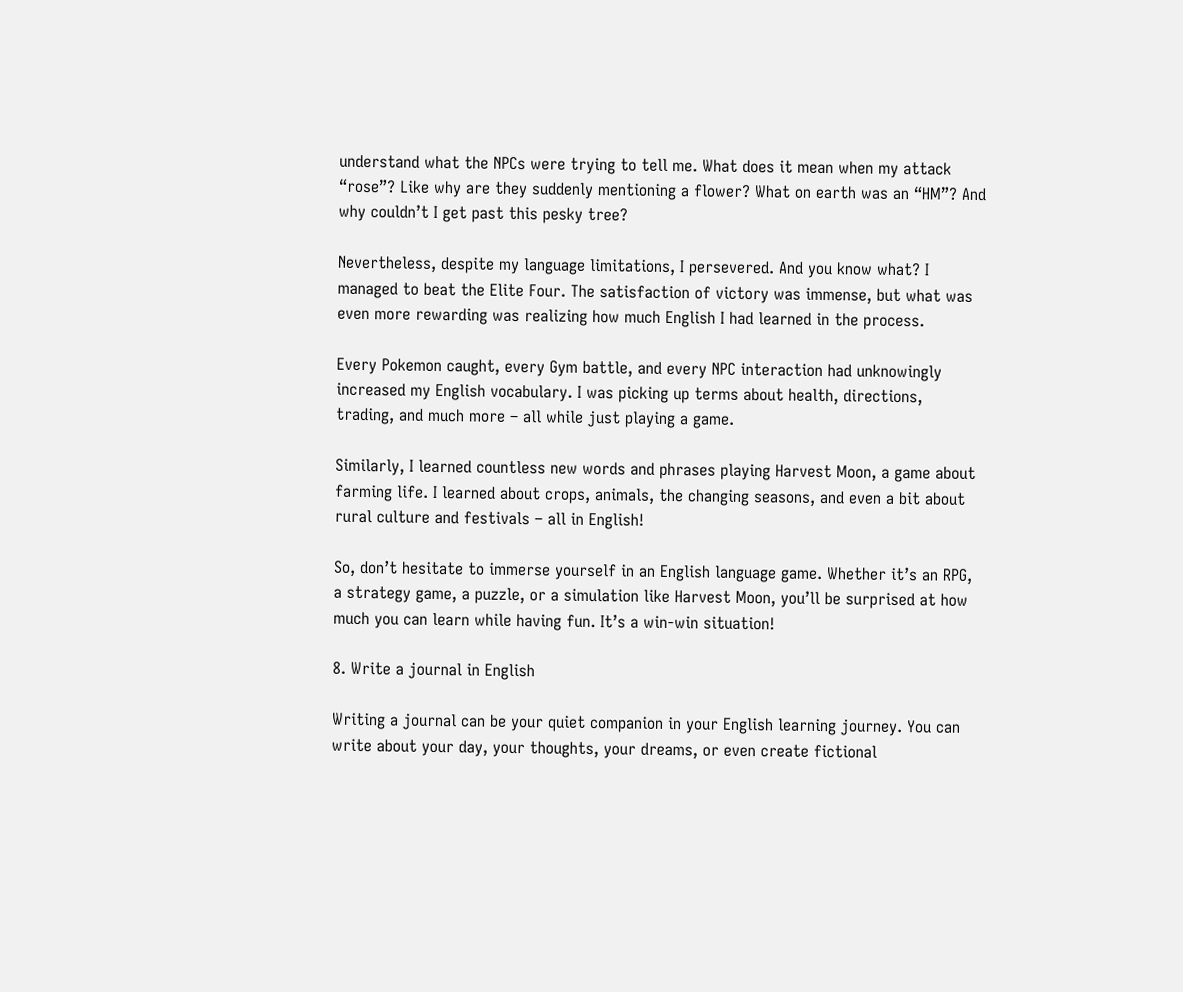understand what the NPCs were trying to tell me. What does it mean when my attack “rose”? Like why are they suddenly mentioning a flower? What on earth was an “HM”? And why couldn’t I get past this pesky tree?

Nevertheless, despite my language limitations, I persevered. And you know what? I managed to beat the Elite Four. The satisfaction of victory was immense, but what was even more rewarding was realizing how much English I had learned in the process.

Every Pokemon caught, every Gym battle, and every NPC interaction had unknowingly increased my English vocabulary. I was picking up terms about health, directions, trading, and much more – all while just playing a game.

Similarly, I learned countless new words and phrases playing Harvest Moon, a game about farming life. I learned about crops, animals, the changing seasons, and even a bit about rural culture and festivals – all in English!

So, don’t hesitate to immerse yourself in an English language game. Whether it’s an RPG, a strategy game, a puzzle, or a simulation like Harvest Moon, you’ll be surprised at how much you can learn while having fun. It’s a win-win situation!

8. Write a journal in English

Writing a journal can be your quiet companion in your English learning journey. You can write about your day, your thoughts, your dreams, or even create fictional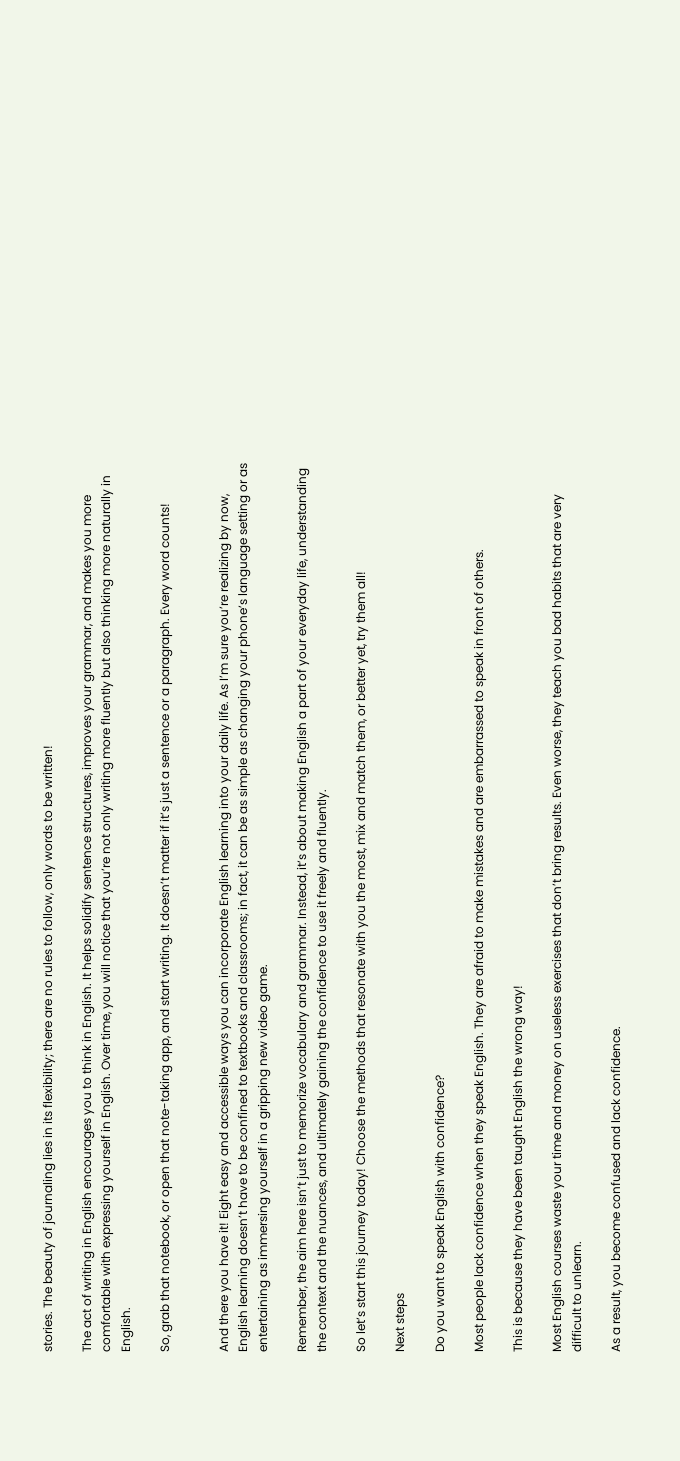stories. The beauty of journaling lies in its flexibility; there are no rules to follow, only words to be written!

The act of writing in English encourages you to think in English. It helps solidify sentence structures, improves your grammar, and makes you more comfortable with expressing yourself in English. Over time, you will notice that you’re not only writing more fluently but also thinking more naturally in English.

So, grab that notebook, or open that note-taking app, and start writing. It doesn’t matter if it’s just a sentence or a paragraph. Every word counts!


And there you have it! Eight easy and accessible ways you can incorporate English learning into your daily life. As I’m sure you’re realizing by now, English learning doesn’t have to be confined to textbooks and classrooms; in fact, it can be as simple as changing your phone’s language setting or as entertaining as immersing yourself in a gripping new video game.

Remember, the aim here isn’t just to memorize vocabulary and grammar. Instead, it’s about making English a part of your everyday life, understanding the context and the nuances, and ultimately gaining the confidence to use it freely and fluently.

So let’s start this journey today! Choose the methods that resonate with you the most, mix and match them, or better yet, try them all!

Next steps

Do you want to speak English with confidence?

Most people lack confidence when they speak English. They are afraid to make mistakes and are embarrassed to speak in front of others.

This is because they have been taught English the wrong way!

Most English courses waste your time and money on useless exercises that don’t bring results. Even worse, they teach you bad habits that are very difficult to unlearn.

As a result, you become confused and lack confidence.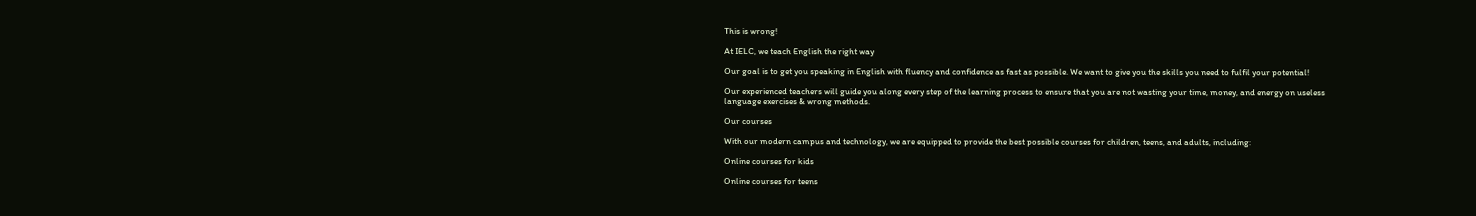This is wrong!

At IELC, we teach English the right way

Our goal is to get you speaking in English with fluency and confidence as fast as possible. We want to give you the skills you need to fulfil your potential!

Our experienced teachers will guide you along every step of the learning process to ensure that you are not wasting your time, money, and energy on useless language exercises & wrong methods.

Our courses

With our modern campus and technology, we are equipped to provide the best possible courses for children, teens, and adults, including:

Online courses for kids

Online courses for teens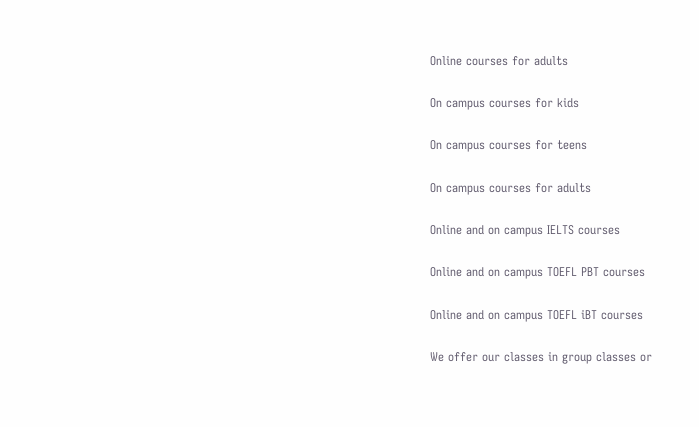Online courses for adults

On campus courses for kids

On campus courses for teens

On campus courses for adults

Online and on campus IELTS courses

Online and on campus TOEFL PBT courses

Online and on campus TOEFL iBT courses

We offer our classes in group classes or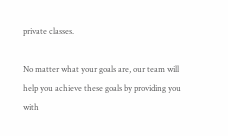private classes.

No matter what your goals are, our team will help you achieve these goals by providing you with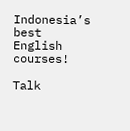Indonesia’s best English courses!

Talk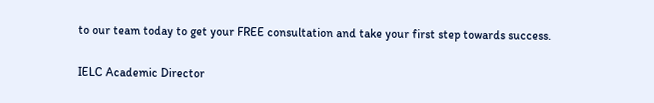to our team today to get your FREE consultation and take your first step towards success.


IELC Academic Director